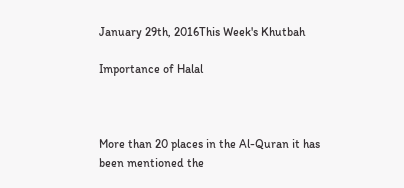January 29th, 2016This Week's Khutbah

Importance of Halal



More than 20 places in the Al-Quran it has been mentioned the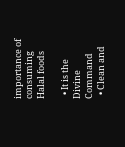importance of consuming Halal foods

  • It is the Divine Command
  • Clean and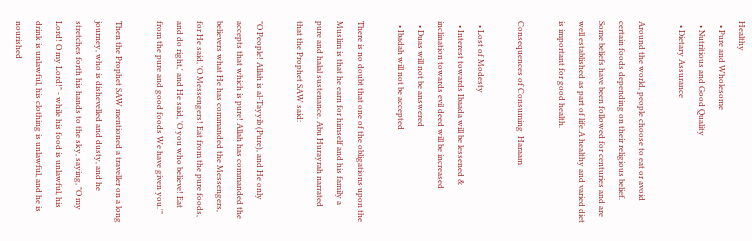Healthy
  • Pure and Wholesome
  • Nutritious and Good Quality
  • Dietary Assurance

Around the world, people choose to eat or avoid certain foods depending on their religious belief.
Some beliefs have been followed for centuries and are well established as part of life.A healthy and varied diet is important for good health.

Consequences of Consuming  Haraam

  • Lost of Modesty
  • Interest towards Ibaada will be lessened & inclination towards evil deed will be increased
  • Duas will not be answered
  • Ibadah will not be accepted

There is no doubt that one of the obligations upon the Muslim is that he earn for himself and his family a pure and halal sustenance. Abu Hurayrah narrated that the Prophet SAW said:

"O People! Allah is al-Tayyib (Pure), and He only accepts that which is pure! Allah has commanded the believers what He has commanded the Messengers, for He said, 'O Messengers! Eat from the pure foods, and do right,' and He said, 'O you who believe! Eat from the pure and good foods We have given you.'"

Then the Prophet SAW mentioned a traveller on a long journey, who is dishevelled and dusty, and he stretches forth his hands to the sky, saying, "O my Lord! O my Lord!" - while his food is unlawful, his drink is unlawful, his clothing is unlawful, and he is nourished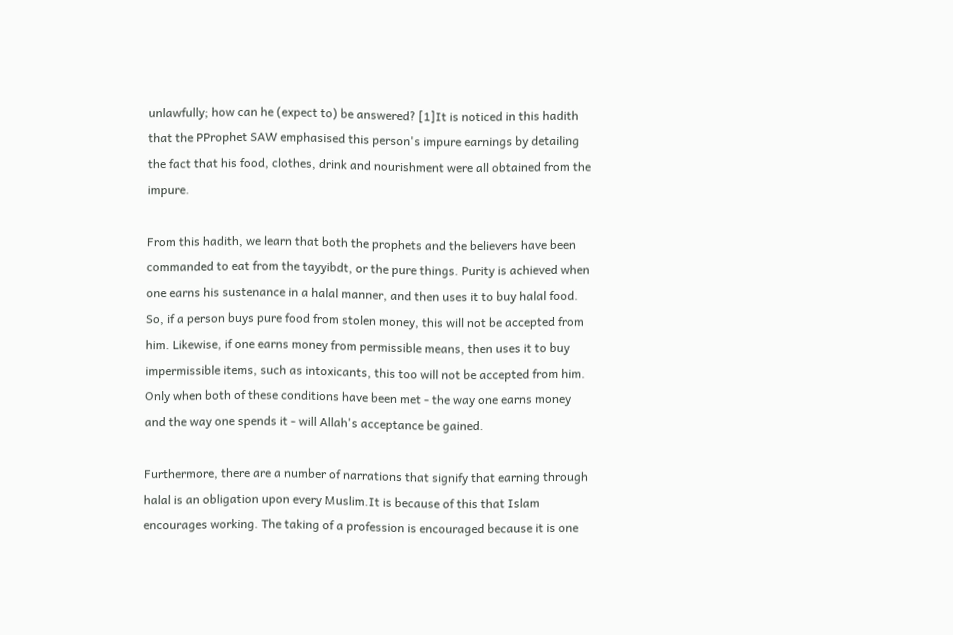unlawfully; how can he (expect to) be answered? [1]It is noticed in this hadith that the PProphet SAW emphasised this person's impure earnings by detailing the fact that his food, clothes, drink and nourishment were all obtained from the impure.

From this hadith, we learn that both the prophets and the believers have been commanded to eat from the tayyibdt, or the pure things. Purity is achieved when one earns his sustenance in a halal manner, and then uses it to buy halal food. So, if a person buys pure food from stolen money, this will not be accepted from him. Likewise, if one earns money from permissible means, then uses it to buy impermissible items, such as intoxicants, this too will not be accepted from him. Only when both of these conditions have been met - the way one earns money and the way one spends it - will Allah's acceptance be gained.

Furthermore, there are a number of narrations that signify that earning through halal is an obligation upon every Muslim.It is because of this that Islam encourages working. The taking of a profession is encouraged because it is one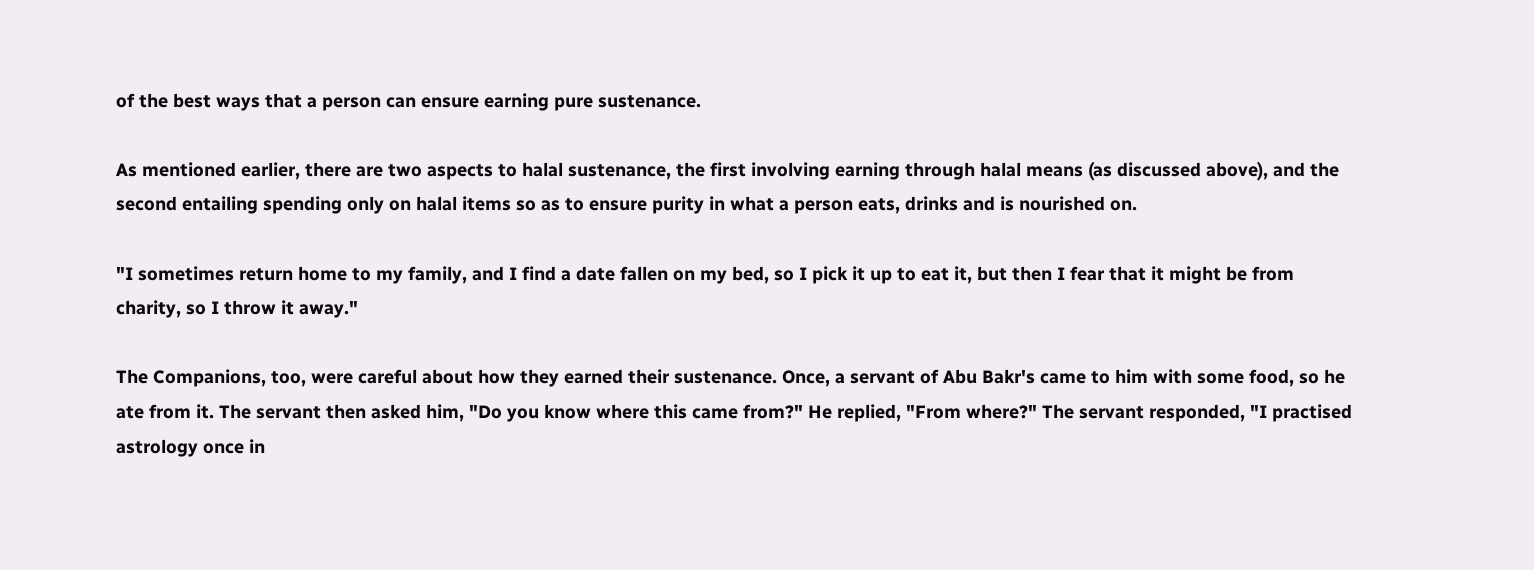of the best ways that a person can ensure earning pure sustenance.

As mentioned earlier, there are two aspects to halal sustenance, the first involving earning through halal means (as discussed above), and the second entailing spending only on halal items so as to ensure purity in what a person eats, drinks and is nourished on.

"I sometimes return home to my family, and I find a date fallen on my bed, so I pick it up to eat it, but then I fear that it might be from charity, so I throw it away."

The Companions, too, were careful about how they earned their sustenance. Once, a servant of Abu Bakr's came to him with some food, so he ate from it. The servant then asked him, "Do you know where this came from?" He replied, "From where?" The servant responded, "I practised astrology once in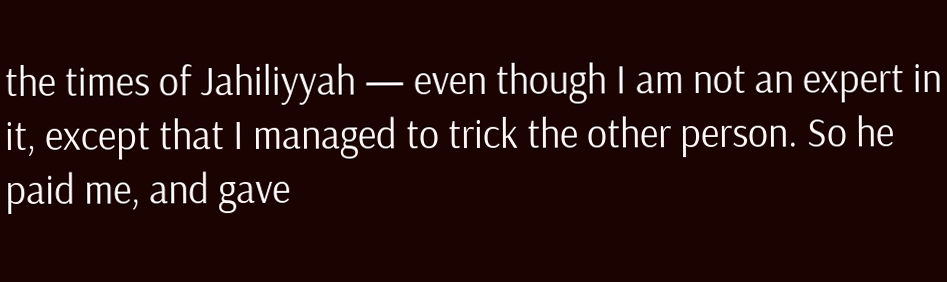the times of Jahiliyyah — even though I am not an expert in it, except that I managed to trick the other person. So he paid me, and gave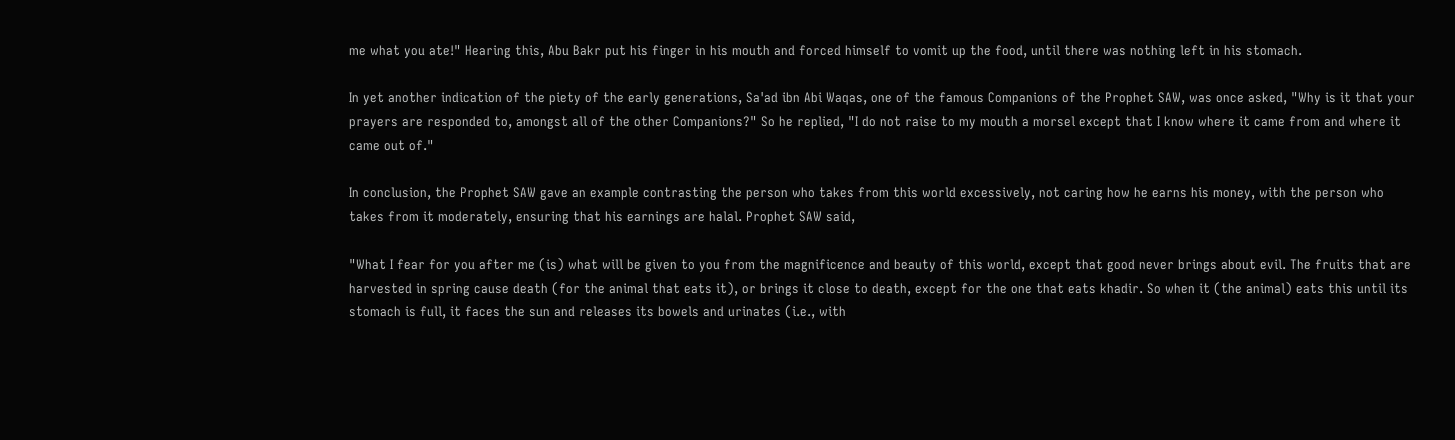me what you ate!" Hearing this, Abu Bakr put his finger in his mouth and forced himself to vomit up the food, until there was nothing left in his stomach.

In yet another indication of the piety of the early generations, Sa'ad ibn Abi Waqas, one of the famous Companions of the Prophet SAW, was once asked, "Why is it that your prayers are responded to, amongst all of the other Companions?" So he replied, "I do not raise to my mouth a morsel except that I know where it came from and where it came out of."

In conclusion, the Prophet SAW gave an example contrasting the person who takes from this world excessively, not caring how he earns his money, with the person who takes from it moderately, ensuring that his earnings are halal. Prophet SAW said,

"What I fear for you after me (is) what will be given to you from the magnificence and beauty of this world, except that good never brings about evil. The fruits that are harvested in spring cause death (for the animal that eats it), or brings it close to death, except for the one that eats khadir. So when it (the animal) eats this until its stomach is full, it faces the sun and releases its bowels and urinates (i.e., with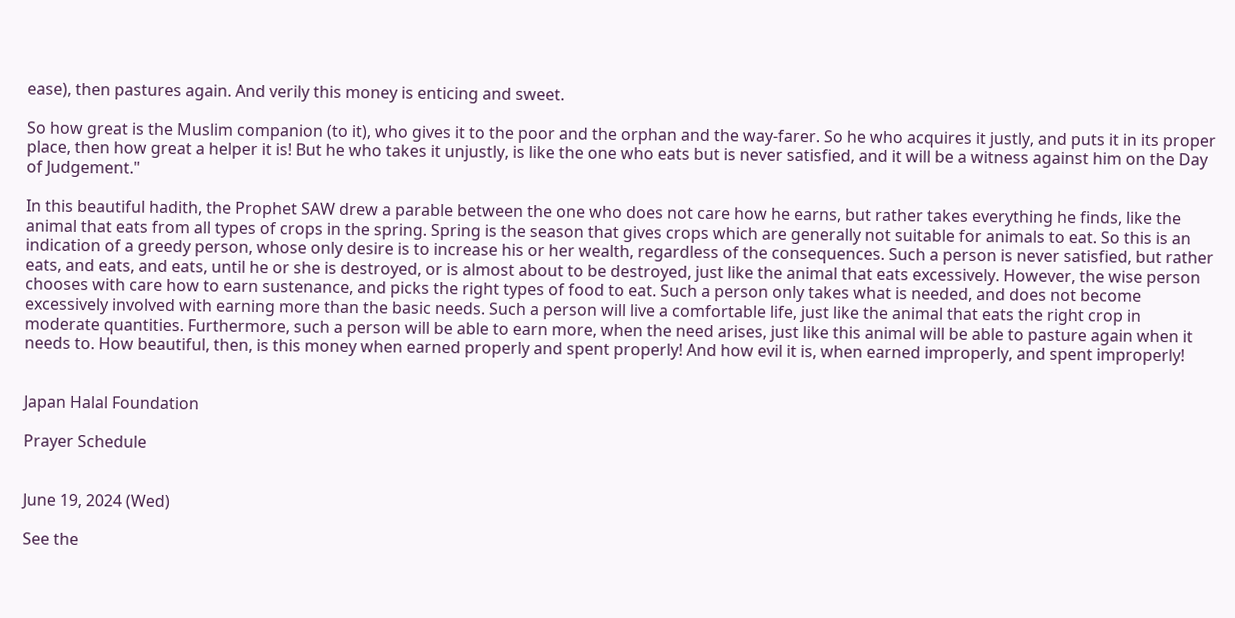ease), then pastures again. And verily this money is enticing and sweet.

So how great is the Muslim companion (to it), who gives it to the poor and the orphan and the way-farer. So he who acquires it justly, and puts it in its proper place, then how great a helper it is! But he who takes it unjustly, is like the one who eats but is never satisfied, and it will be a witness against him on the Day of Judgement."

In this beautiful hadith, the Prophet SAW drew a parable between the one who does not care how he earns, but rather takes everything he finds, like the animal that eats from all types of crops in the spring. Spring is the season that gives crops which are generally not suitable for animals to eat. So this is an indication of a greedy person, whose only desire is to increase his or her wealth, regardless of the consequences. Such a person is never satisfied, but rather eats, and eats, and eats, until he or she is destroyed, or is almost about to be destroyed, just like the animal that eats excessively. However, the wise person chooses with care how to earn sustenance, and picks the right types of food to eat. Such a person only takes what is needed, and does not become excessively involved with earning more than the basic needs. Such a person will live a comfortable life, just like the animal that eats the right crop in moderate quantities. Furthermore, such a person will be able to earn more, when the need arises, just like this animal will be able to pasture again when it needs to. How beautiful, then, is this money when earned properly and spent properly! And how evil it is, when earned improperly, and spent improperly!


Japan Halal Foundation

Prayer Schedule


June 19, 2024 (Wed)

See the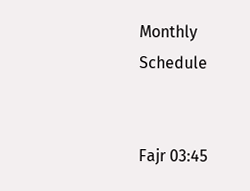Monthly Schedule


Fajr 03:45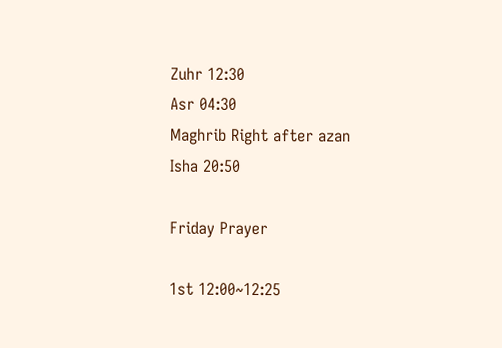Zuhr 12:30
Asr 04:30
Maghrib Right after azan
Isha 20:50

Friday Prayer

1st 12:00~12:25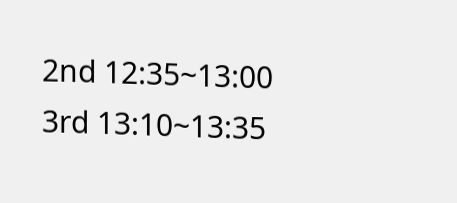2nd 12:35~13:00
3rd 13:10~13:35